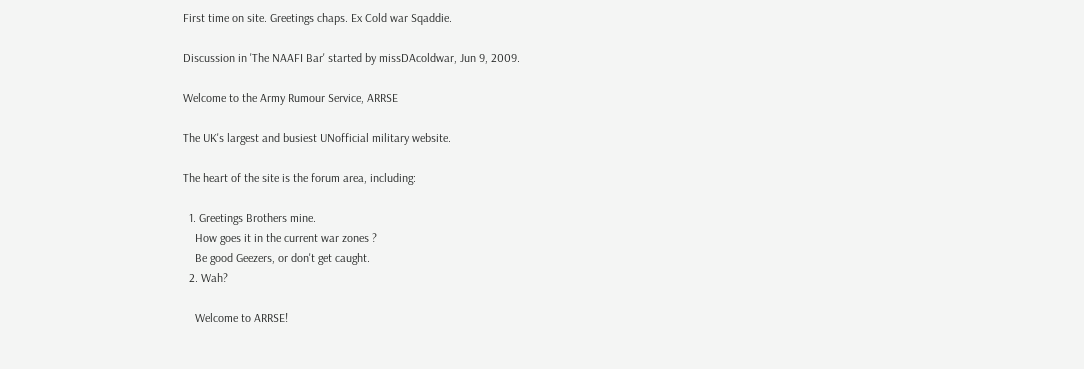First time on site. Greetings chaps. Ex Cold war Sqaddie.

Discussion in 'The NAAFI Bar' started by missDAcoldwar, Jun 9, 2009.

Welcome to the Army Rumour Service, ARRSE

The UK's largest and busiest UNofficial military website.

The heart of the site is the forum area, including:

  1. Greetings Brothers mine.
    How goes it in the current war zones ?
    Be good Geezers, or don't get caught.
  2. Wah?

    Welcome to ARRSE!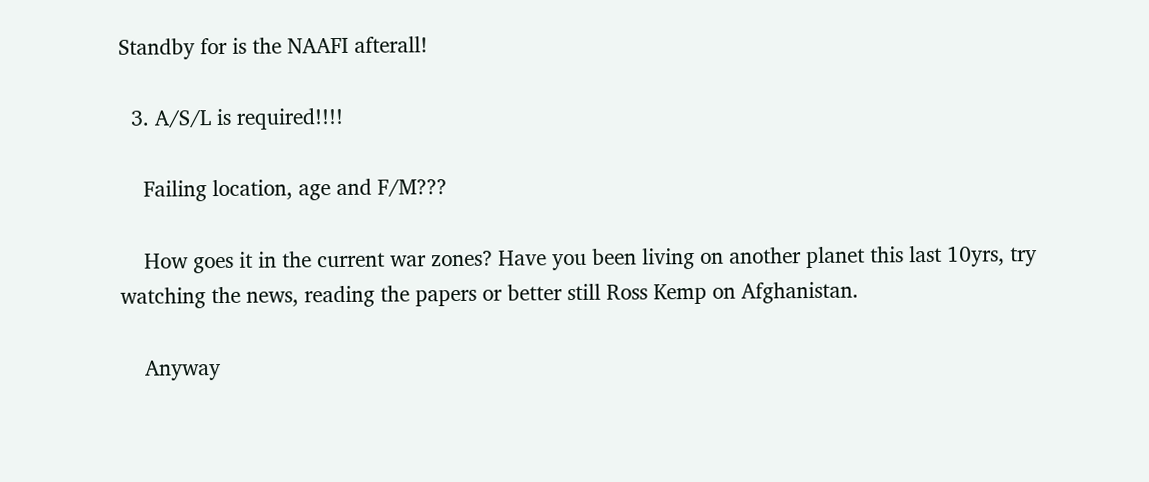Standby for is the NAAFI afterall!

  3. A/S/L is required!!!!

    Failing location, age and F/M???

    How goes it in the current war zones? Have you been living on another planet this last 10yrs, try watching the news, reading the papers or better still Ross Kemp on Afghanistan.

    Anyway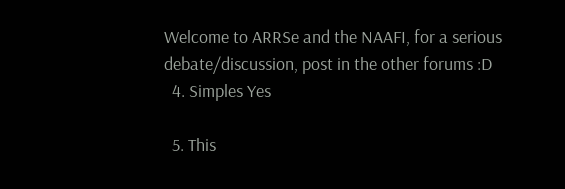Welcome to ARRSe and the NAAFI, for a serious debate/discussion, post in the other forums :D
  4. Simples Yes

  5. This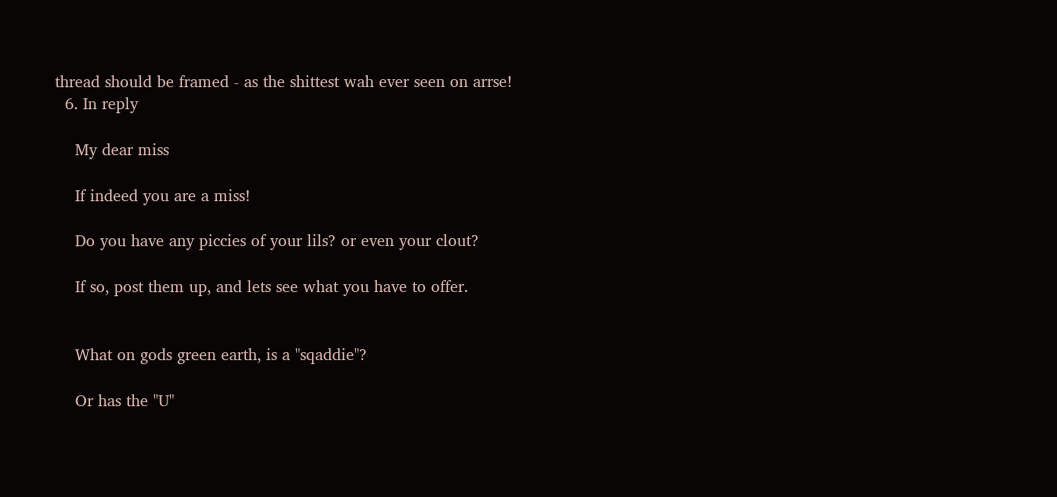thread should be framed - as the shittest wah ever seen on arrse!
  6. In reply

    My dear miss

    If indeed you are a miss!

    Do you have any piccies of your lils? or even your clout?

    If so, post them up, and lets see what you have to offer.


    What on gods green earth, is a "sqaddie"?

    Or has the "U"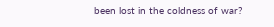been lost in the coldness of war?